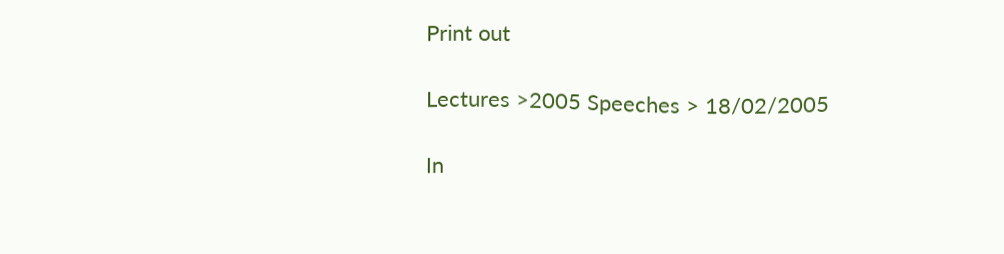Print out

Lectures >2005 Speeches > 18/02/2005

In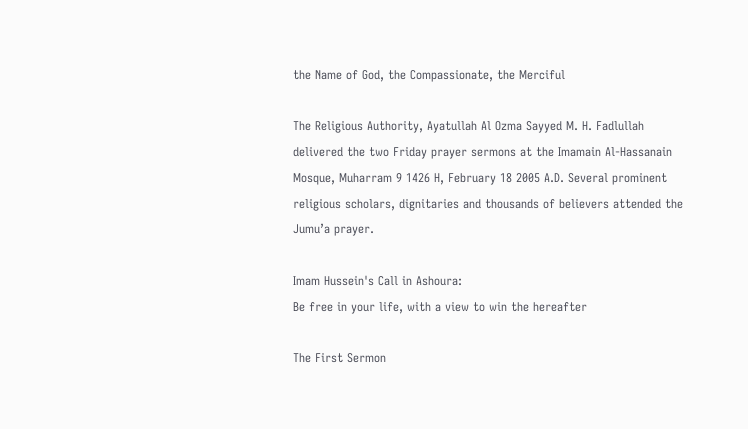the Name of God, the Compassionate, the Merciful

The Religious Authority, Ayatullah Al Ozma Sayyed M. H. Fadlullah delivered the two Friday prayer sermons at the Imamain Al-Hassanain Mosque, Muharram 9 1426 H, February 18 2005 A.D. Several prominent religious scholars, dignitaries and thousands of believers attended the Jumu’a prayer.

Imam Hussein's Call in Ashoura:
Be free in your life, with a view to win the hereafter

The First Sermon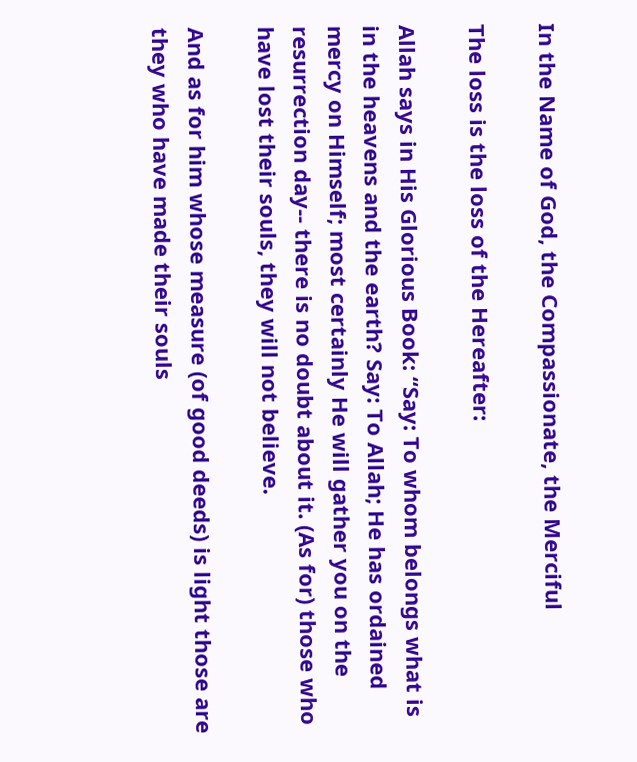In the Name of God, the Compassionate, the Merciful

The loss is the loss of the Hereafter:

Allah says in His Glorious Book: “Say: To whom belongs what is in the heavens and the earth? Say: To Allah; He has ordained mercy on Himself; most certainly He will gather you on the resurrection day-- there is no doubt about it. (As for) those who have lost their souls, they will not believe.

And as for him whose measure (of good deeds) is light those are they who have made their souls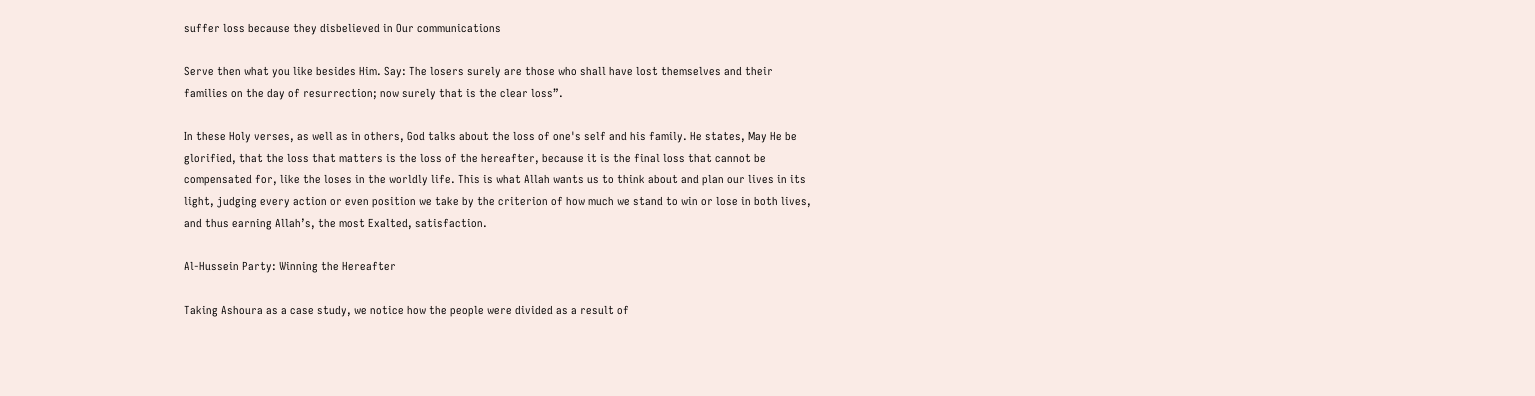suffer loss because they disbelieved in Our communications

Serve then what you like besides Him. Say: The losers surely are those who shall have lost themselves and their families on the day of resurrection; now surely that is the clear loss”.

In these Holy verses, as well as in others, God talks about the loss of one's self and his family. He states, May He be glorified, that the loss that matters is the loss of the hereafter, because it is the final loss that cannot be compensated for, like the loses in the worldly life. This is what Allah wants us to think about and plan our lives in its light, judging every action or even position we take by the criterion of how much we stand to win or lose in both lives, and thus earning Allah’s, the most Exalted, satisfaction.

Al-Hussein Party: Winning the Hereafter

Taking Ashoura as a case study, we notice how the people were divided as a result of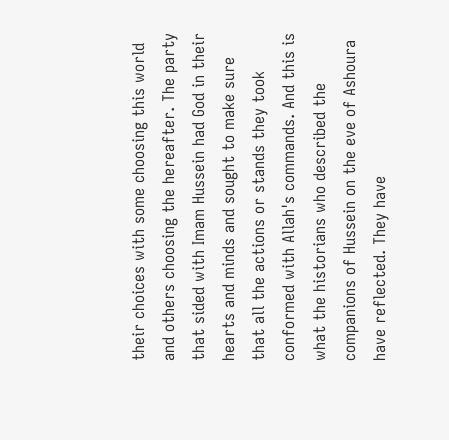their choices with some choosing this world and others choosing the hereafter. The party that sided with Imam Hussein had God in their hearts and minds and sought to make sure that all the actions or stands they took conformed with Allah's commands. And this is what the historians who described the companions of Hussein on the eve of Ashoura have reflected. They have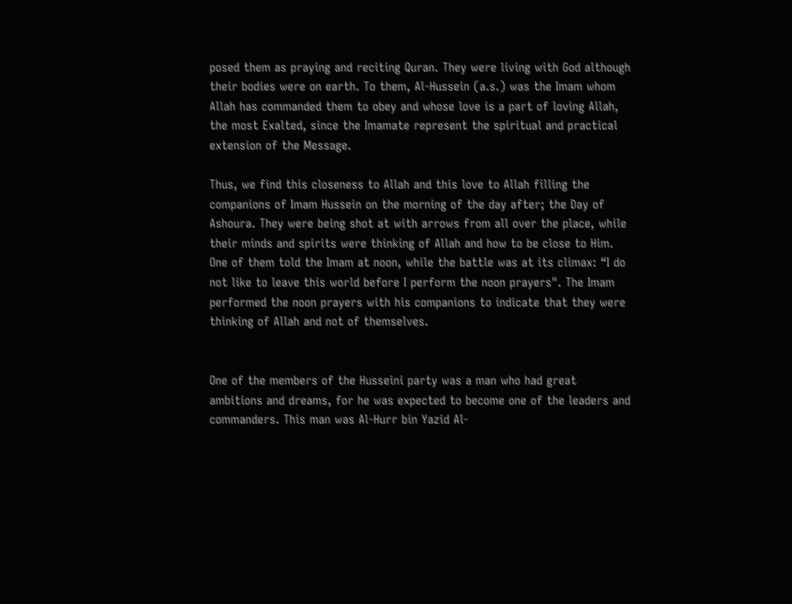posed them as praying and reciting Quran. They were living with God although their bodies were on earth. To them, Al-Hussein (a.s.) was the Imam whom Allah has commanded them to obey and whose love is a part of loving Allah, the most Exalted, since the Imamate represent the spiritual and practical extension of the Message.

Thus, we find this closeness to Allah and this love to Allah filling the companions of Imam Hussein on the morning of the day after; the Day of Ashoura. They were being shot at with arrows from all over the place, while their minds and spirits were thinking of Allah and how to be close to Him. One of them told the Imam at noon, while the battle was at its climax: “I do not like to leave this world before I perform the noon prayers". The Imam performed the noon prayers with his companions to indicate that they were thinking of Allah and not of themselves.


One of the members of the Husseini party was a man who had great ambitions and dreams, for he was expected to become one of the leaders and commanders. This man was Al-Hurr bin Yazid Al-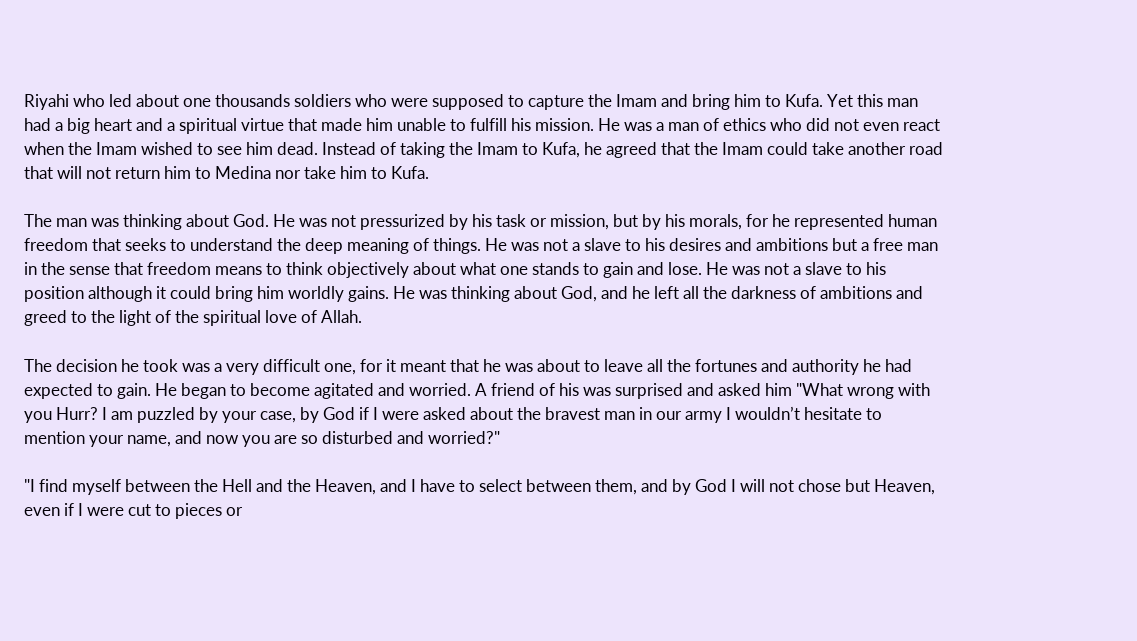Riyahi who led about one thousands soldiers who were supposed to capture the Imam and bring him to Kufa. Yet this man had a big heart and a spiritual virtue that made him unable to fulfill his mission. He was a man of ethics who did not even react when the Imam wished to see him dead. Instead of taking the Imam to Kufa, he agreed that the Imam could take another road that will not return him to Medina nor take him to Kufa.

The man was thinking about God. He was not pressurized by his task or mission, but by his morals, for he represented human freedom that seeks to understand the deep meaning of things. He was not a slave to his desires and ambitions but a free man in the sense that freedom means to think objectively about what one stands to gain and lose. He was not a slave to his position although it could bring him worldly gains. He was thinking about God, and he left all the darkness of ambitions and greed to the light of the spiritual love of Allah.

The decision he took was a very difficult one, for it meant that he was about to leave all the fortunes and authority he had expected to gain. He began to become agitated and worried. A friend of his was surprised and asked him "What wrong with you Hurr? I am puzzled by your case, by God if I were asked about the bravest man in our army I wouldn’t hesitate to mention your name, and now you are so disturbed and worried?"

"I find myself between the Hell and the Heaven, and I have to select between them, and by God I will not chose but Heaven, even if I were cut to pieces or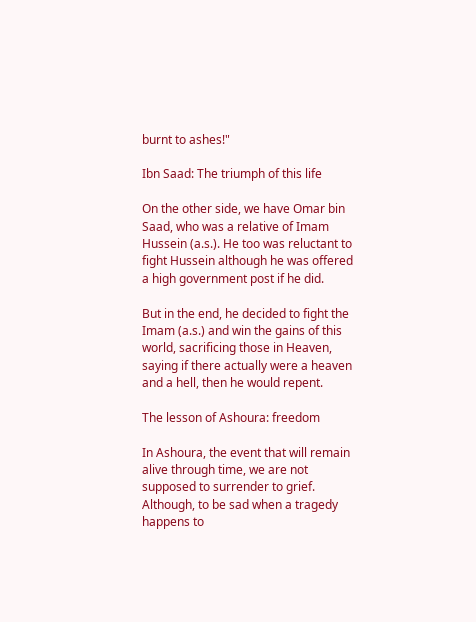burnt to ashes!"

Ibn Saad: The triumph of this life

On the other side, we have Omar bin Saad, who was a relative of Imam Hussein (a.s.). He too was reluctant to fight Hussein although he was offered a high government post if he did.

But in the end, he decided to fight the Imam (a.s.) and win the gains of this world, sacrificing those in Heaven, saying if there actually were a heaven and a hell, then he would repent.

The lesson of Ashoura: freedom

In Ashoura, the event that will remain alive through time, we are not supposed to surrender to grief. Although, to be sad when a tragedy happens to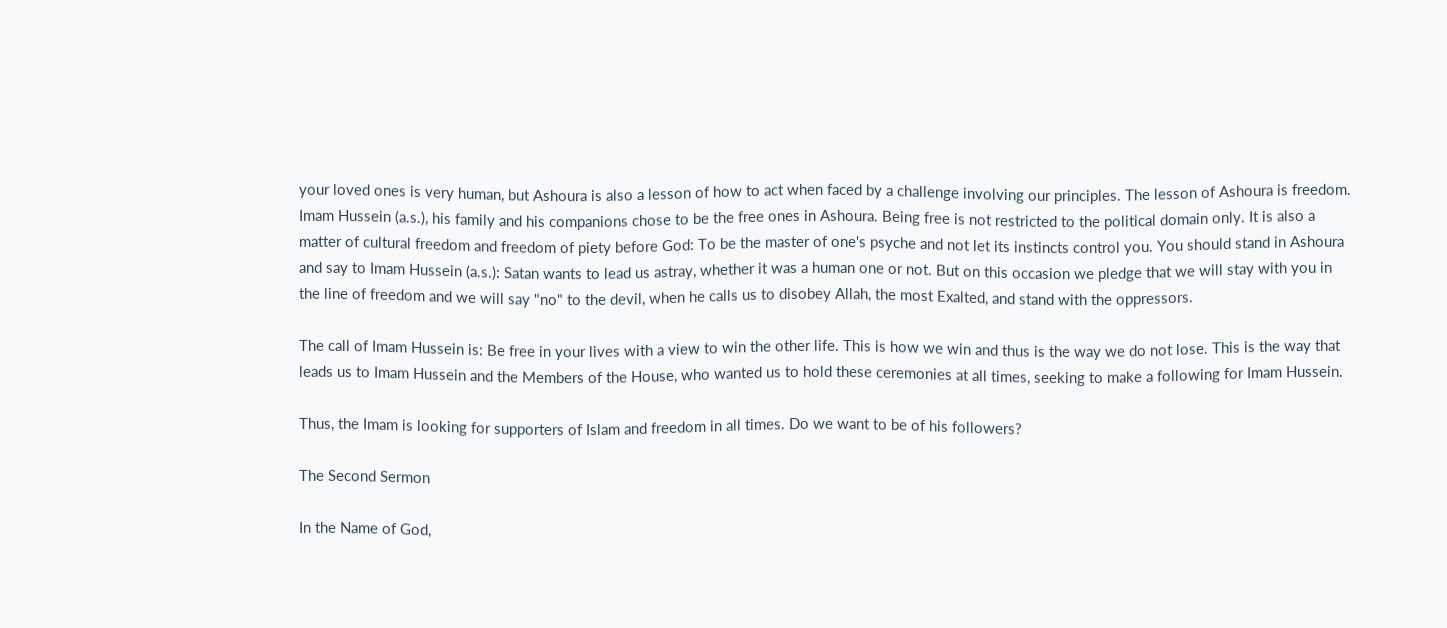your loved ones is very human, but Ashoura is also a lesson of how to act when faced by a challenge involving our principles. The lesson of Ashoura is freedom. Imam Hussein (a.s.), his family and his companions chose to be the free ones in Ashoura. Being free is not restricted to the political domain only. It is also a matter of cultural freedom and freedom of piety before God: To be the master of one's psyche and not let its instincts control you. You should stand in Ashoura and say to Imam Hussein (a.s.): Satan wants to lead us astray, whether it was a human one or not. But on this occasion we pledge that we will stay with you in the line of freedom and we will say "no" to the devil, when he calls us to disobey Allah, the most Exalted, and stand with the oppressors.

The call of Imam Hussein is: Be free in your lives with a view to win the other life. This is how we win and thus is the way we do not lose. This is the way that leads us to Imam Hussein and the Members of the House, who wanted us to hold these ceremonies at all times, seeking to make a following for Imam Hussein.

Thus, the Imam is looking for supporters of Islam and freedom in all times. Do we want to be of his followers?

The Second Sermon

In the Name of God,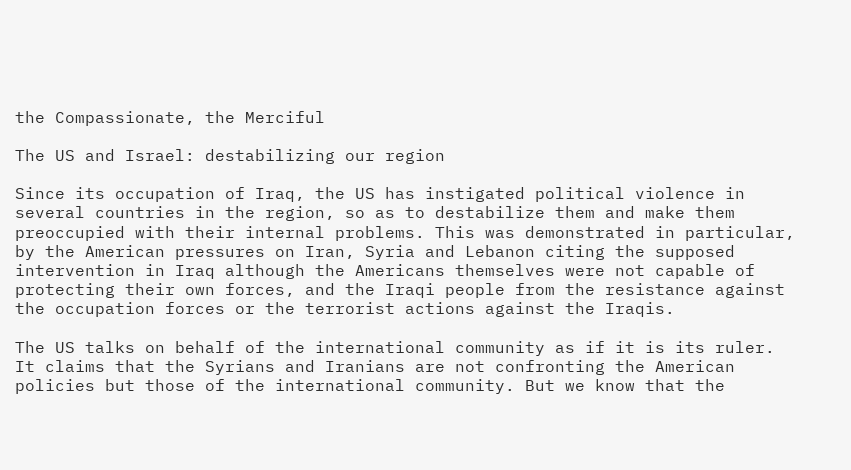the Compassionate, the Merciful

The US and Israel: destabilizing our region

Since its occupation of Iraq, the US has instigated political violence in several countries in the region, so as to destabilize them and make them preoccupied with their internal problems. This was demonstrated in particular, by the American pressures on Iran, Syria and Lebanon citing the supposed intervention in Iraq although the Americans themselves were not capable of protecting their own forces, and the Iraqi people from the resistance against the occupation forces or the terrorist actions against the Iraqis.

The US talks on behalf of the international community as if it is its ruler. It claims that the Syrians and Iranians are not confronting the American policies but those of the international community. But we know that the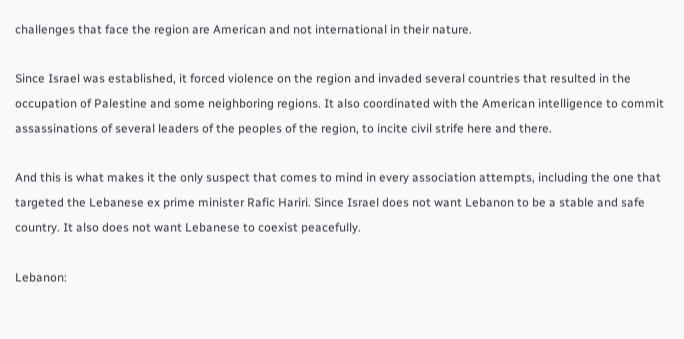challenges that face the region are American and not international in their nature.

Since Israel was established, it forced violence on the region and invaded several countries that resulted in the occupation of Palestine and some neighboring regions. It also coordinated with the American intelligence to commit assassinations of several leaders of the peoples of the region, to incite civil strife here and there.

And this is what makes it the only suspect that comes to mind in every association attempts, including the one that targeted the Lebanese ex prime minister Rafic Hariri. Since Israel does not want Lebanon to be a stable and safe country. It also does not want Lebanese to coexist peacefully.

Lebanon: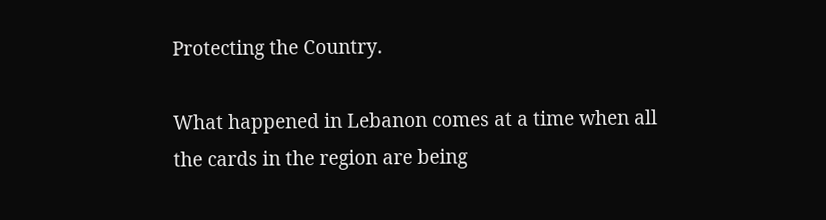Protecting the Country.

What happened in Lebanon comes at a time when all the cards in the region are being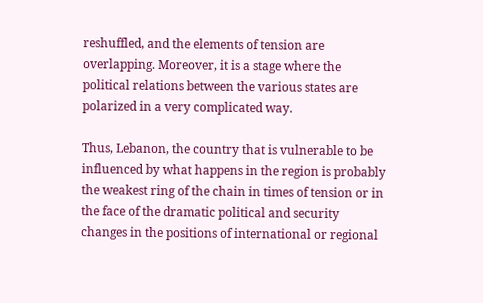reshuffled, and the elements of tension are overlapping. Moreover, it is a stage where the political relations between the various states are polarized in a very complicated way.

Thus, Lebanon, the country that is vulnerable to be influenced by what happens in the region is probably the weakest ring of the chain in times of tension or in the face of the dramatic political and security changes in the positions of international or regional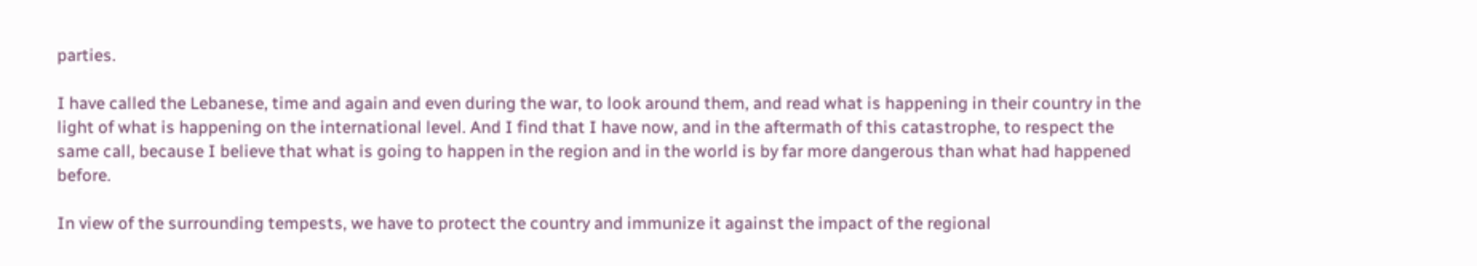parties.

I have called the Lebanese, time and again and even during the war, to look around them, and read what is happening in their country in the light of what is happening on the international level. And I find that I have now, and in the aftermath of this catastrophe, to respect the same call, because I believe that what is going to happen in the region and in the world is by far more dangerous than what had happened before.

In view of the surrounding tempests, we have to protect the country and immunize it against the impact of the regional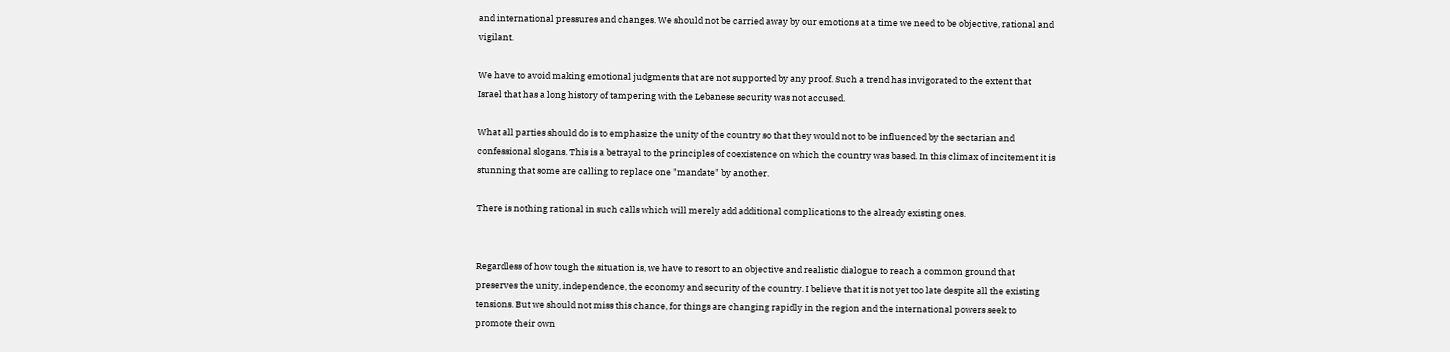and international pressures and changes. We should not be carried away by our emotions at a time we need to be objective, rational and vigilant.

We have to avoid making emotional judgments that are not supported by any proof. Such a trend has invigorated to the extent that Israel that has a long history of tampering with the Lebanese security was not accused.

What all parties should do is to emphasize the unity of the country so that they would not to be influenced by the sectarian and confessional slogans. This is a betrayal to the principles of coexistence on which the country was based. In this climax of incitement it is stunning that some are calling to replace one "mandate" by another.

There is nothing rational in such calls which will merely add additional complications to the already existing ones.


Regardless of how tough the situation is, we have to resort to an objective and realistic dialogue to reach a common ground that preserves the unity, independence, the economy and security of the country. I believe that it is not yet too late despite all the existing tensions. But we should not miss this chance, for things are changing rapidly in the region and the international powers seek to promote their own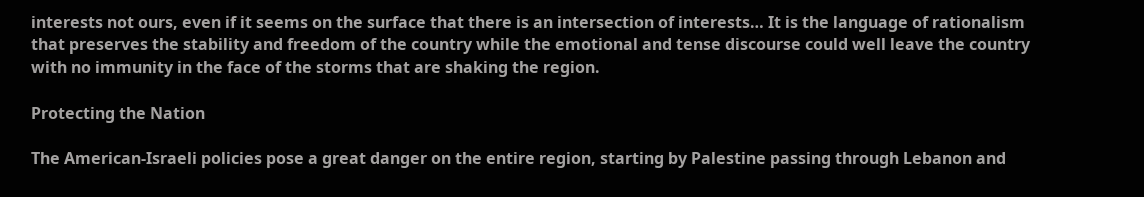interests not ours, even if it seems on the surface that there is an intersection of interests… It is the language of rationalism that preserves the stability and freedom of the country while the emotional and tense discourse could well leave the country with no immunity in the face of the storms that are shaking the region.

Protecting the Nation

The American-Israeli policies pose a great danger on the entire region, starting by Palestine passing through Lebanon and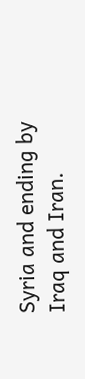Syria and ending by Iraq and Iran.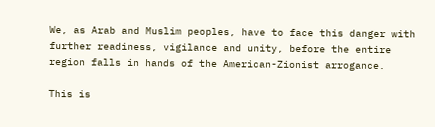We, as Arab and Muslim peoples, have to face this danger with further readiness, vigilance and unity, before the entire region falls in hands of the American-Zionist arrogance.

This is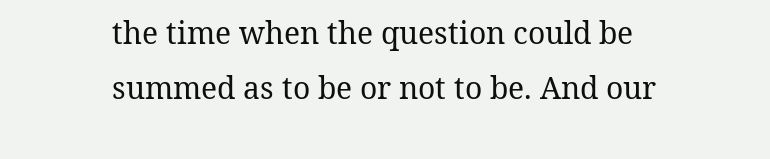the time when the question could be summed as to be or not to be. And our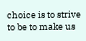choice is to strive to be to make us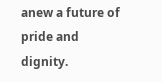anew a future of pride and dignity.